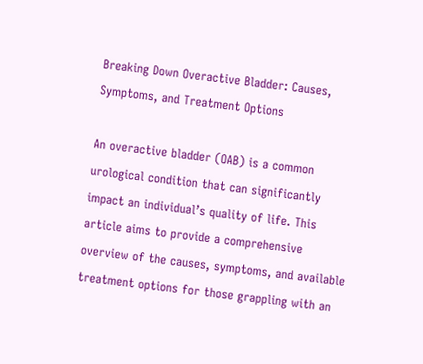Breaking Down Overactive Bladder: Causes, Symptoms, and Treatment Options

An overactive bladder (OAB) is a common urological condition that can significantly impact an individual’s quality of life. This article aims to provide a comprehensive overview of the causes, symptoms, and available treatment options for those grappling with an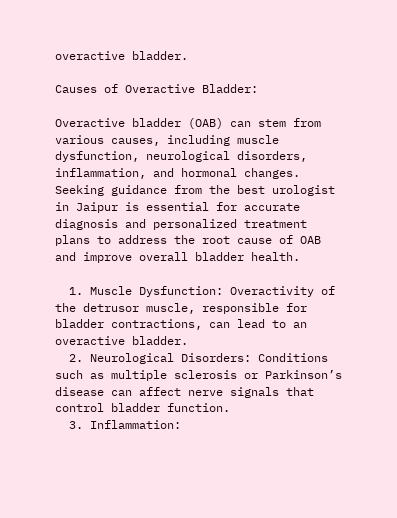overactive bladder.

Causes of Overactive Bladder:

Overactive bladder (OAB) can stem from various causes, including muscle dysfunction, neurological disorders, inflammation, and hormonal changes. Seeking guidance from the best urologist in Jaipur is essential for accurate diagnosis and personalized treatment plans to address the root cause of OAB and improve overall bladder health.

  1. Muscle Dysfunction: Overactivity of the detrusor muscle, responsible for bladder contractions, can lead to an overactive bladder.
  2. Neurological Disorders: Conditions such as multiple sclerosis or Parkinson’s disease can affect nerve signals that control bladder function.
  3. Inflammation: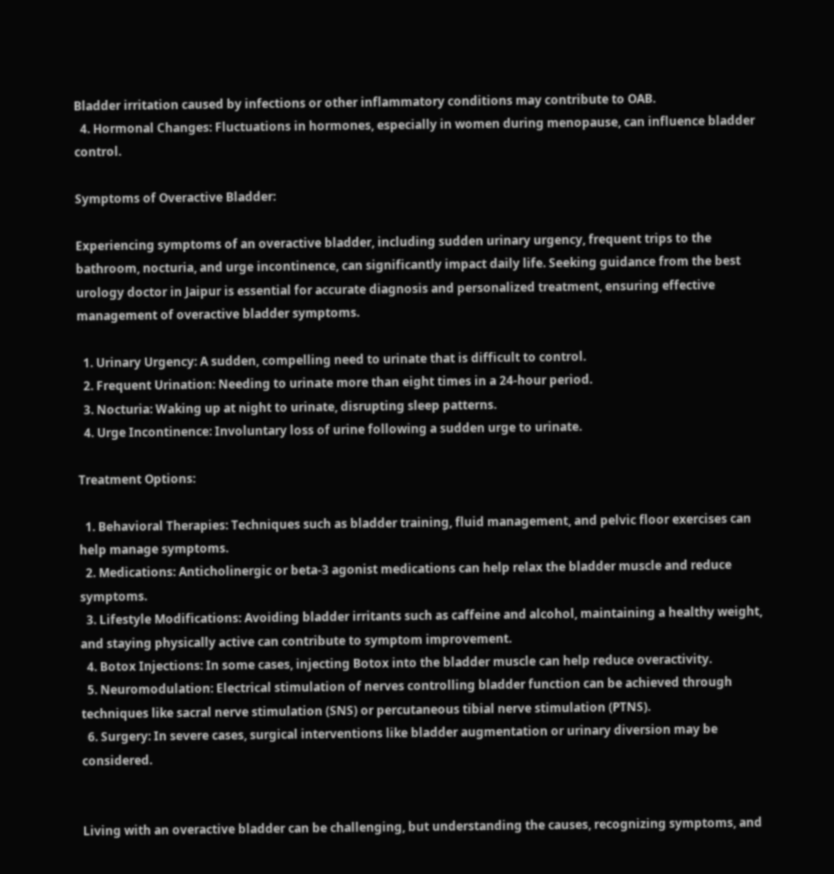Bladder irritation caused by infections or other inflammatory conditions may contribute to OAB.
  4. Hormonal Changes: Fluctuations in hormones, especially in women during menopause, can influence bladder control.

Symptoms of Overactive Bladder:

Experiencing symptoms of an overactive bladder, including sudden urinary urgency, frequent trips to the bathroom, nocturia, and urge incontinence, can significantly impact daily life. Seeking guidance from the best urology doctor in Jaipur is essential for accurate diagnosis and personalized treatment, ensuring effective management of overactive bladder symptoms.

  1. Urinary Urgency: A sudden, compelling need to urinate that is difficult to control.
  2. Frequent Urination: Needing to urinate more than eight times in a 24-hour period.
  3. Nocturia: Waking up at night to urinate, disrupting sleep patterns.
  4. Urge Incontinence: Involuntary loss of urine following a sudden urge to urinate.

Treatment Options:

  1. Behavioral Therapies: Techniques such as bladder training, fluid management, and pelvic floor exercises can help manage symptoms.
  2. Medications: Anticholinergic or beta-3 agonist medications can help relax the bladder muscle and reduce symptoms.
  3. Lifestyle Modifications: Avoiding bladder irritants such as caffeine and alcohol, maintaining a healthy weight, and staying physically active can contribute to symptom improvement.
  4. Botox Injections: In some cases, injecting Botox into the bladder muscle can help reduce overactivity.
  5. Neuromodulation: Electrical stimulation of nerves controlling bladder function can be achieved through techniques like sacral nerve stimulation (SNS) or percutaneous tibial nerve stimulation (PTNS).
  6. Surgery: In severe cases, surgical interventions like bladder augmentation or urinary diversion may be considered.


Living with an overactive bladder can be challenging, but understanding the causes, recognizing symptoms, and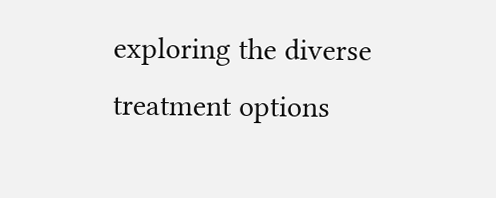exploring the diverse treatment options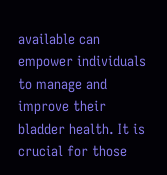available can empower individuals to manage and improve their bladder health. It is crucial for those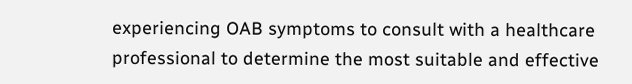experiencing OAB symptoms to consult with a healthcare professional to determine the most suitable and effective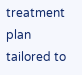treatment plan tailored to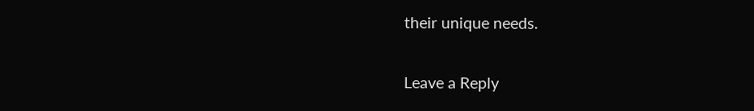their unique needs.

Leave a Reply